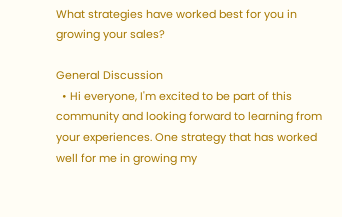What strategies have worked best for you in growing your sales?

General Discussion
  • Hi everyone, I'm excited to be part of this community and looking forward to learning from your experiences. One strategy that has worked well for me in growing my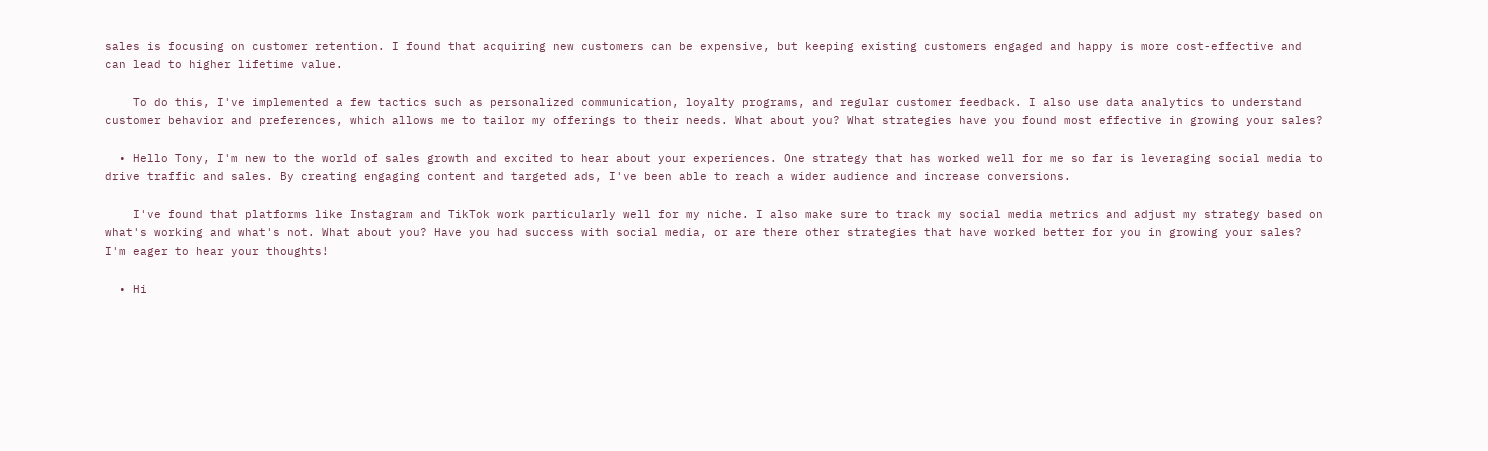sales is focusing on customer retention. I found that acquiring new customers can be expensive, but keeping existing customers engaged and happy is more cost-effective and can lead to higher lifetime value.

    To do this, I've implemented a few tactics such as personalized communication, loyalty programs, and regular customer feedback. I also use data analytics to understand customer behavior and preferences, which allows me to tailor my offerings to their needs. What about you? What strategies have you found most effective in growing your sales?

  • Hello Tony, I'm new to the world of sales growth and excited to hear about your experiences. One strategy that has worked well for me so far is leveraging social media to drive traffic and sales. By creating engaging content and targeted ads, I've been able to reach a wider audience and increase conversions.

    I've found that platforms like Instagram and TikTok work particularly well for my niche. I also make sure to track my social media metrics and adjust my strategy based on what's working and what's not. What about you? Have you had success with social media, or are there other strategies that have worked better for you in growing your sales? I'm eager to hear your thoughts!

  • Hi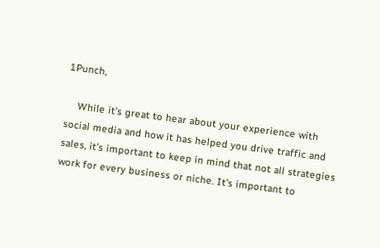1Punch,

    While it's great to hear about your experience with social media and how it has helped you drive traffic and sales, it's important to keep in mind that not all strategies work for every business or niche. It's important to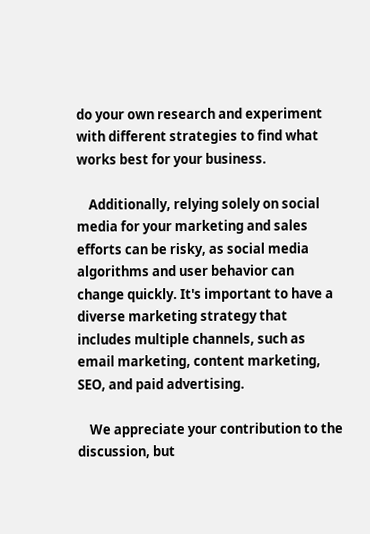do your own research and experiment with different strategies to find what works best for your business.

    Additionally, relying solely on social media for your marketing and sales efforts can be risky, as social media algorithms and user behavior can change quickly. It's important to have a diverse marketing strategy that includes multiple channels, such as email marketing, content marketing, SEO, and paid advertising.

    We appreciate your contribution to the discussion, but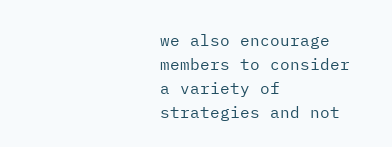we also encourage members to consider a variety of strategies and not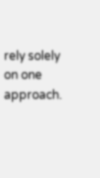rely solely on one approach.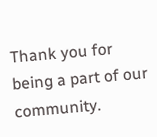Thank you for being a part of our community.